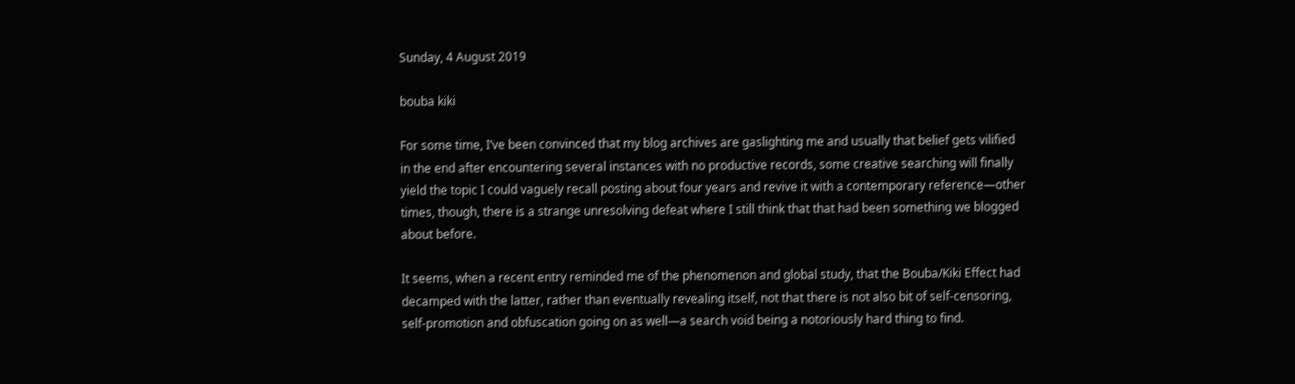Sunday, 4 August 2019

bouba kiki

For some time, I’ve been convinced that my blog archives are gaslighting me and usually that belief gets vilified in the end after encountering several instances with no productive records, some creative searching will finally yield the topic I could vaguely recall posting about four years and revive it with a contemporary reference—other times, though, there is a strange unresolving defeat where I still think that that had been something we blogged about before.

It seems, when a recent entry reminded me of the phenomenon and global study, that the Bouba/Kiki Effect had decamped with the latter, rather than eventually revealing itself, not that there is not also bit of self-censoring, self-promotion and obfuscation going on as well—a search void being a notoriously hard thing to find.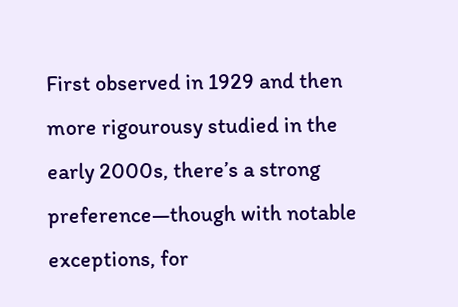First observed in 1929 and then more rigourousy studied in the early 2000s, there’s a strong preference—though with notable exceptions, for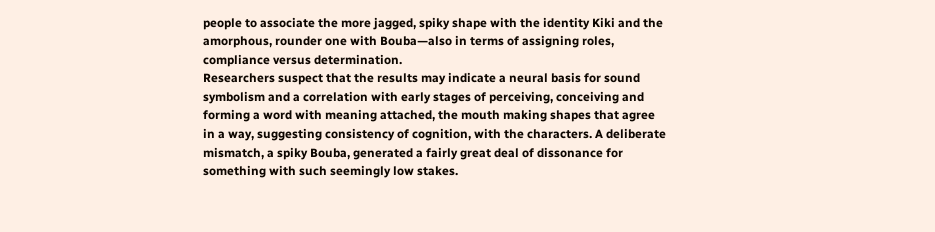people to associate the more jagged, spiky shape with the identity Kiki and the amorphous, rounder one with Bouba—also in terms of assigning roles, compliance versus determination.
Researchers suspect that the results may indicate a neural basis for sound symbolism and a correlation with early stages of perceiving, conceiving and forming a word with meaning attached, the mouth making shapes that agree in a way, suggesting consistency of cognition, with the characters. A deliberate mismatch, a spiky Bouba, generated a fairly great deal of dissonance for something with such seemingly low stakes.